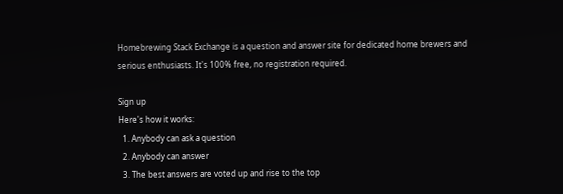Homebrewing Stack Exchange is a question and answer site for dedicated home brewers and serious enthusiasts. It's 100% free, no registration required.

Sign up
Here's how it works:
  1. Anybody can ask a question
  2. Anybody can answer
  3. The best answers are voted up and rise to the top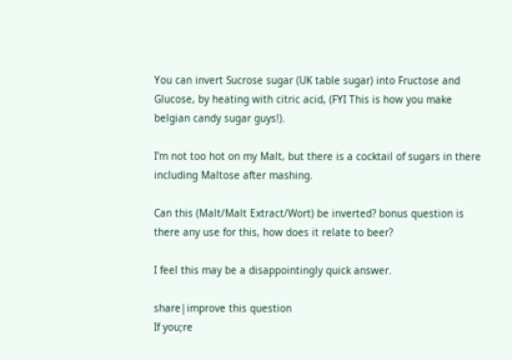You can invert Sucrose sugar (UK table sugar) into Fructose and Glucose, by heating with citric acid, (FYI This is how you make belgian candy sugar guys!).

I'm not too hot on my Malt, but there is a cocktail of sugars in there including Maltose after mashing.

Can this (Malt/Malt Extract/Wort) be inverted? bonus question is there any use for this, how does it relate to beer?

I feel this may be a disappointingly quick answer.

share|improve this question
If you;re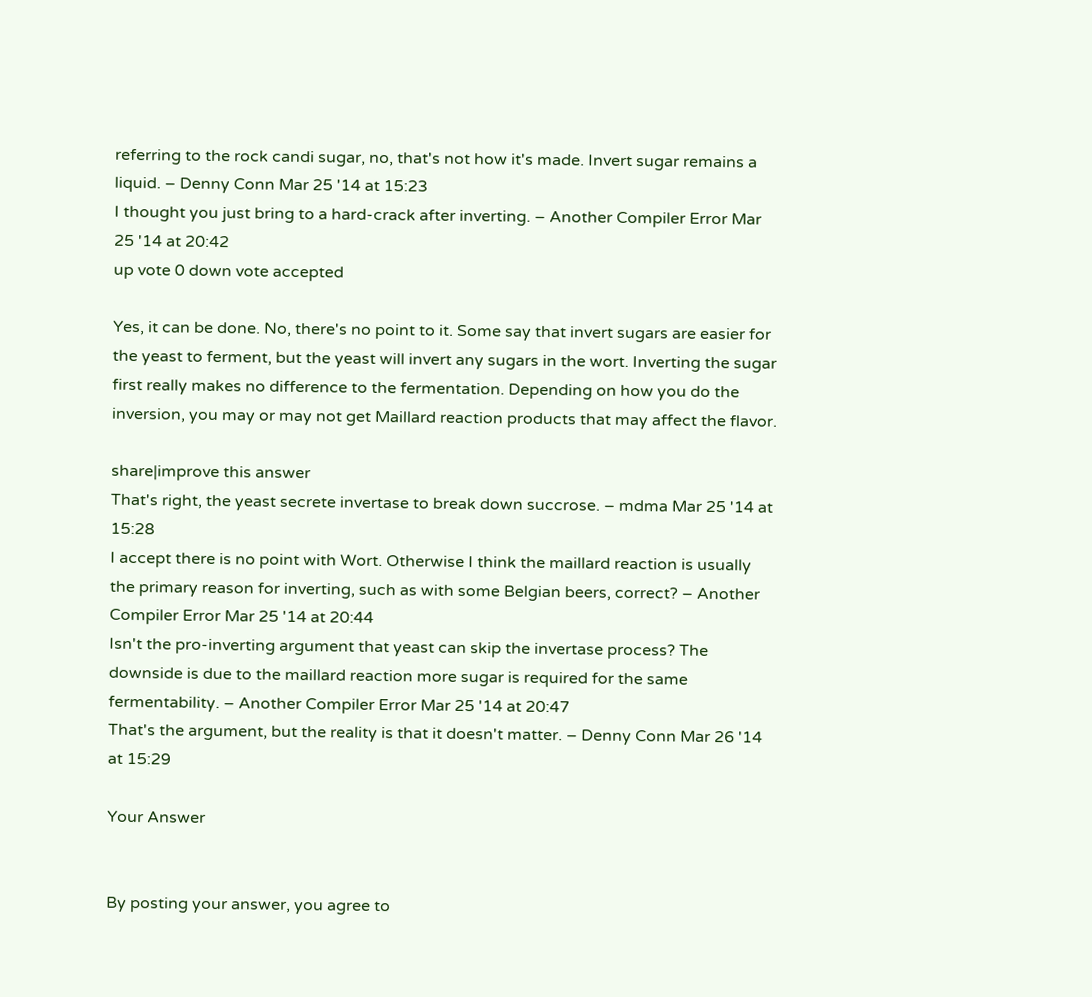referring to the rock candi sugar, no, that's not how it's made. Invert sugar remains a liquid. – Denny Conn Mar 25 '14 at 15:23
I thought you just bring to a hard-crack after inverting. – Another Compiler Error Mar 25 '14 at 20:42
up vote 0 down vote accepted

Yes, it can be done. No, there's no point to it. Some say that invert sugars are easier for the yeast to ferment, but the yeast will invert any sugars in the wort. Inverting the sugar first really makes no difference to the fermentation. Depending on how you do the inversion, you may or may not get Maillard reaction products that may affect the flavor.

share|improve this answer
That's right, the yeast secrete invertase to break down succrose. – mdma Mar 25 '14 at 15:28
I accept there is no point with Wort. Otherwise I think the maillard reaction is usually the primary reason for inverting, such as with some Belgian beers, correct? – Another Compiler Error Mar 25 '14 at 20:44
Isn't the pro-inverting argument that yeast can skip the invertase process? The downside is due to the maillard reaction more sugar is required for the same fermentability. – Another Compiler Error Mar 25 '14 at 20:47
That's the argument, but the reality is that it doesn't matter. – Denny Conn Mar 26 '14 at 15:29

Your Answer


By posting your answer, you agree to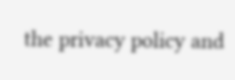the privacy policy and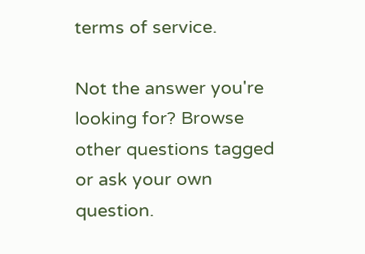terms of service.

Not the answer you're looking for? Browse other questions tagged or ask your own question.